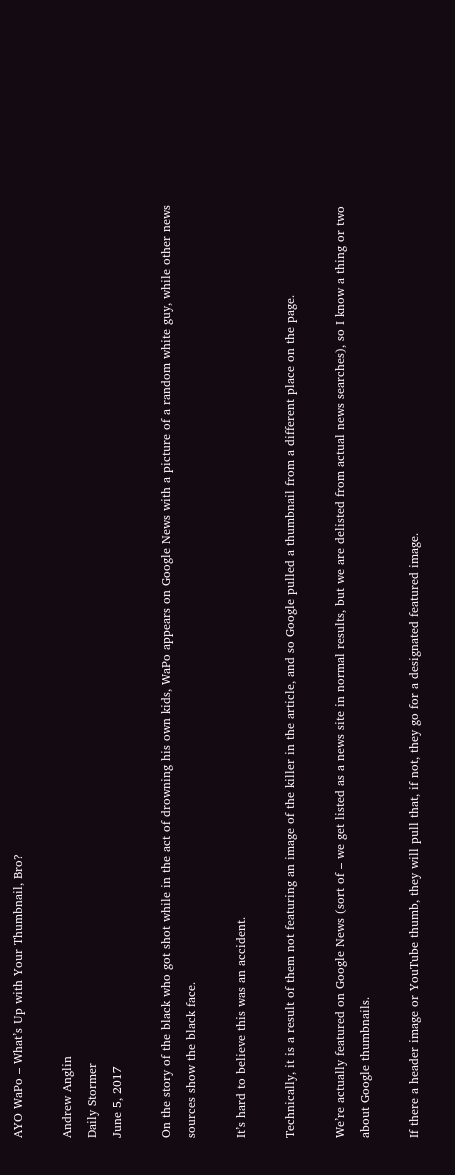AYO WaPo – What’s Up with Your Thumbnail, Bro?

Andrew Anglin
Daily Stormer
June 5, 2017

On the story of the black who got shot while in the act of drowning his own kids, WaPo appears on Google News with a picture of a random white guy, while other news sources show the black face.

It’s hard to believe this was an accident.

Technically, it is a result of them not featuring an image of the killer in the article, and so Google pulled a thumbnail from a different place on the page.

We’re actually featured on Google News (sort of – we get listed as a news site in normal results, but we are delisted from actual news searches), so I know a thing or two about Google thumbnails.

If there a header image or YouTube thumb, they will pull that, if not, they go for a designated featured image.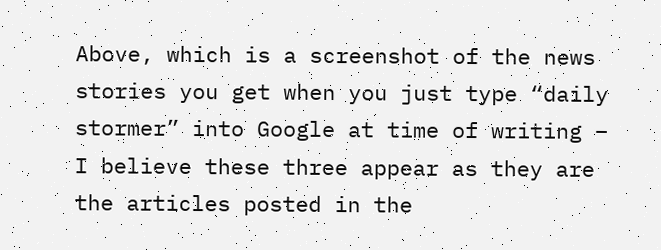Above, which is a screenshot of the news stories you get when you just type “daily stormer” into Google at time of writing – I believe these three appear as they are the articles posted in the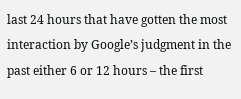last 24 hours that have gotten the most interaction by Google’s judgment in the past either 6 or 12 hours – the first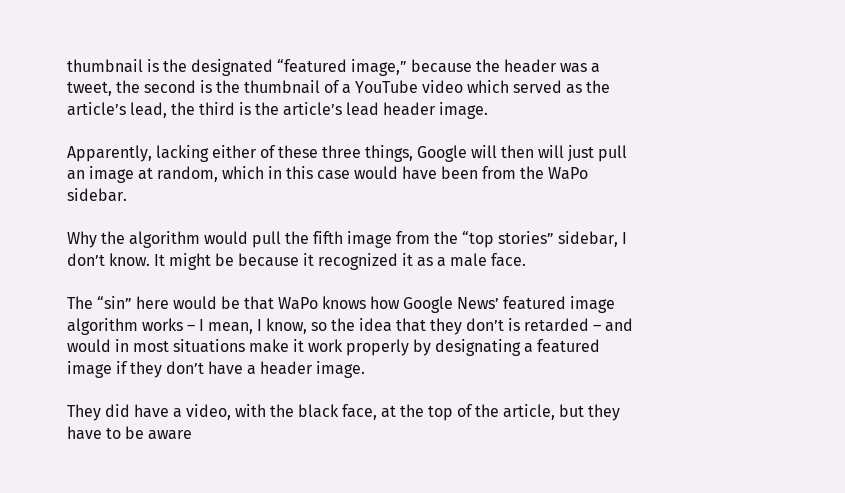thumbnail is the designated “featured image,” because the header was a tweet, the second is the thumbnail of a YouTube video which served as the article’s lead, the third is the article’s lead header image.

Apparently, lacking either of these three things, Google will then will just pull an image at random, which in this case would have been from the WaPo sidebar.

Why the algorithm would pull the fifth image from the “top stories” sidebar, I don’t know. It might be because it recognized it as a male face.

The “sin” here would be that WaPo knows how Google News’ featured image algorithm works – I mean, I know, so the idea that they don’t is retarded – and would in most situations make it work properly by designating a featured image if they don’t have a header image.

They did have a video, with the black face, at the top of the article, but they have to be aware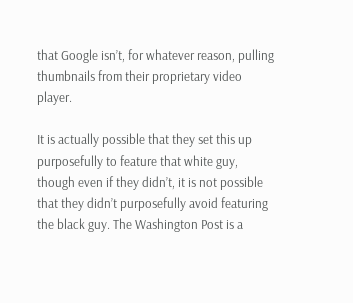that Google isn’t, for whatever reason, pulling thumbnails from their proprietary video player.

It is actually possible that they set this up purposefully to feature that white guy, though even if they didn’t, it is not possible that they didn’t purposefully avoid featuring the black guy. The Washington Post is a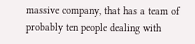massive company, that has a team of probably ten people dealing with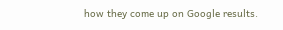how they come up on Google results.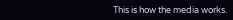This is how the media works.